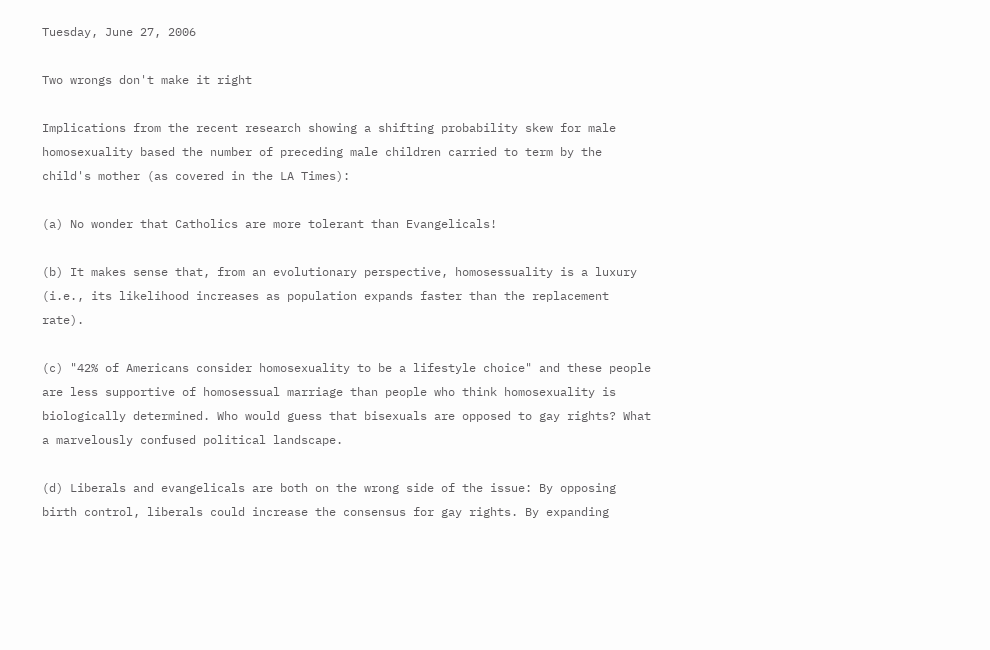Tuesday, June 27, 2006

Two wrongs don't make it right

Implications from the recent research showing a shifting probability skew for male homosexuality based the number of preceding male children carried to term by the child's mother (as covered in the LA Times):

(a) No wonder that Catholics are more tolerant than Evangelicals!

(b) It makes sense that, from an evolutionary perspective, homosessuality is a luxury (i.e., its likelihood increases as population expands faster than the replacement rate).

(c) "42% of Americans consider homosexuality to be a lifestyle choice" and these people are less supportive of homosessual marriage than people who think homosexuality is biologically determined. Who would guess that bisexuals are opposed to gay rights? What a marvelously confused political landscape.

(d) Liberals and evangelicals are both on the wrong side of the issue: By opposing birth control, liberals could increase the consensus for gay rights. By expanding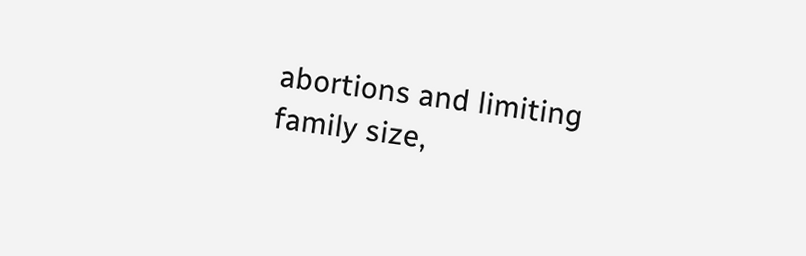abortions and limiting family size,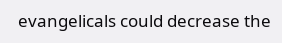evangelicals could decrease the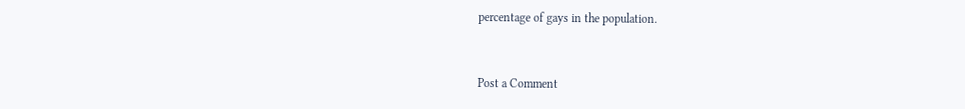percentage of gays in the population.


Post a Comment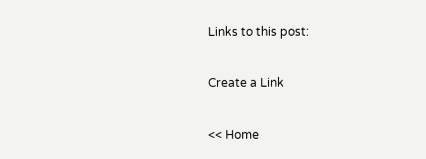Links to this post:

Create a Link

<< Home